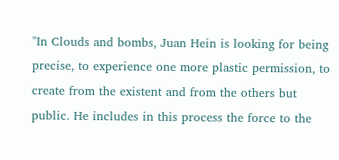"In Clouds and bombs, Juan Hein is looking for being precise, to experience one more plastic permission, to create from the existent and from the others but public. He includes in this process the force to the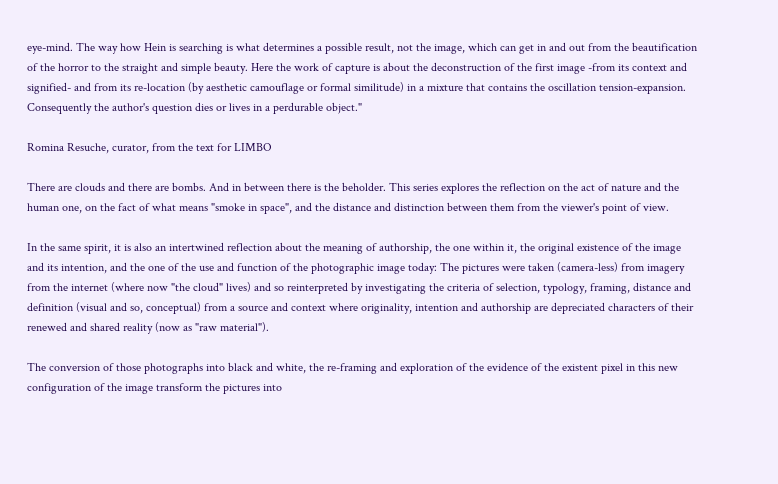eye-mind. The way how Hein is searching is what determines a possible result, not the image, which can get in and out from the beautification of the horror to the straight and simple beauty. Here the work of capture is about the deconstruction of the first image -from its context and signified- and from its re-location (by aesthetic camouflage or formal similitude) in a mixture that contains the oscillation tension-expansion. Consequently the author's question dies or lives in a perdurable object."

Romina Resuche, curator, from the text for LIMBO

There are clouds and there are bombs. And in between there is the beholder. This series explores the reflection on the act of nature and the human one, on the fact of what means "smoke in space", and the distance and distinction between them from the viewer's point of view.

In the same spirit, it is also an intertwined reflection about the meaning of authorship, the one within it, the original existence of the image and its intention, and the one of the use and function of the photographic image today: The pictures were taken (camera-less) from imagery from the internet (where now "the cloud" lives) and so reinterpreted by investigating the criteria of selection, typology, framing, distance and definition (visual and so, conceptual) from a source and context where originality, intention and authorship are depreciated characters of their renewed and shared reality (now as "raw material").

The conversion of those photographs into black and white, the re-framing and exploration of the evidence of the existent pixel in this new configuration of the image transform the pictures into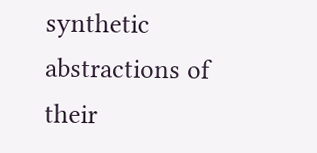synthetic abstractions of their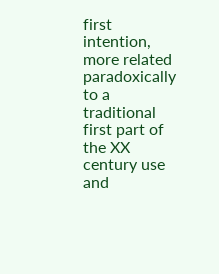first intention, more related paradoxically to a traditional first part of the XX century use and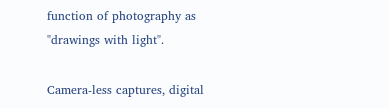function of photography as "drawings with light".

Camera-less captures, digital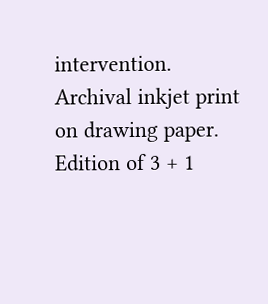intervention.
Archival inkjet print on drawing paper. Edition of 3 + 1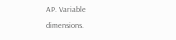AP. Variable dimensions.